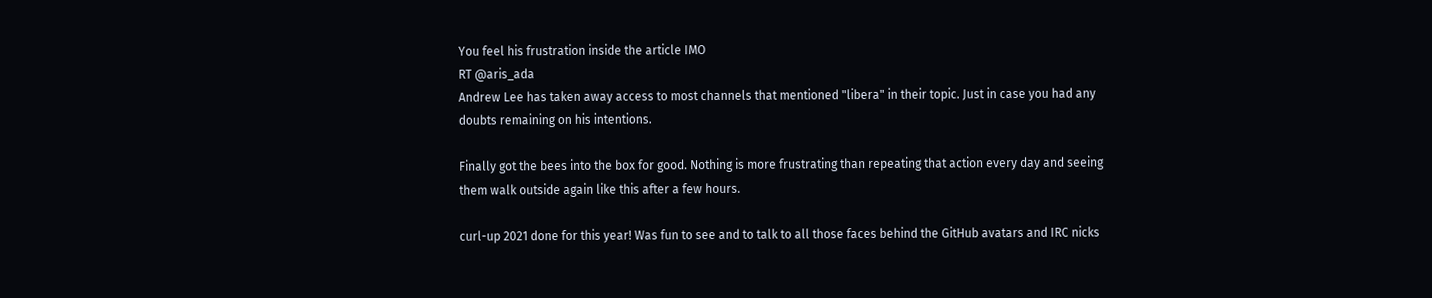You feel his frustration inside the article IMO
RT @aris_ada
Andrew Lee has taken away access to most channels that mentioned "libera" in their topic. Just in case you had any doubts remaining on his intentions.

Finally got the bees into the box for good. Nothing is more frustrating than repeating that action every day and seeing them walk outside again like this after a few hours.

curl-up 2021 done for this year! Was fun to see and to talk to all those faces behind the GitHub avatars and IRC nicks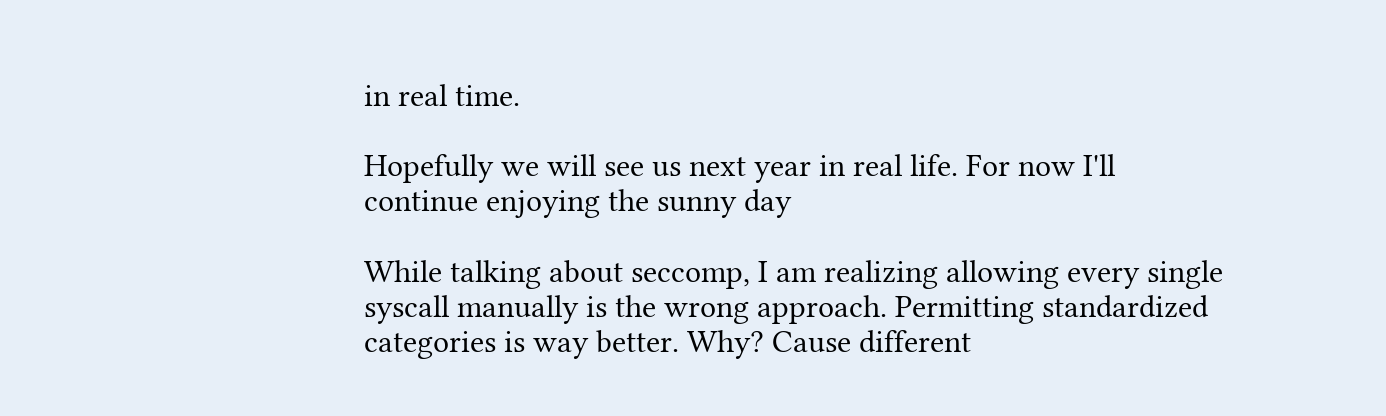in real time.

Hopefully we will see us next year in real life. For now I'll continue enjoying the sunny day

While talking about seccomp, I am realizing allowing every single syscall manually is the wrong approach. Permitting standardized categories is way better. Why? Cause different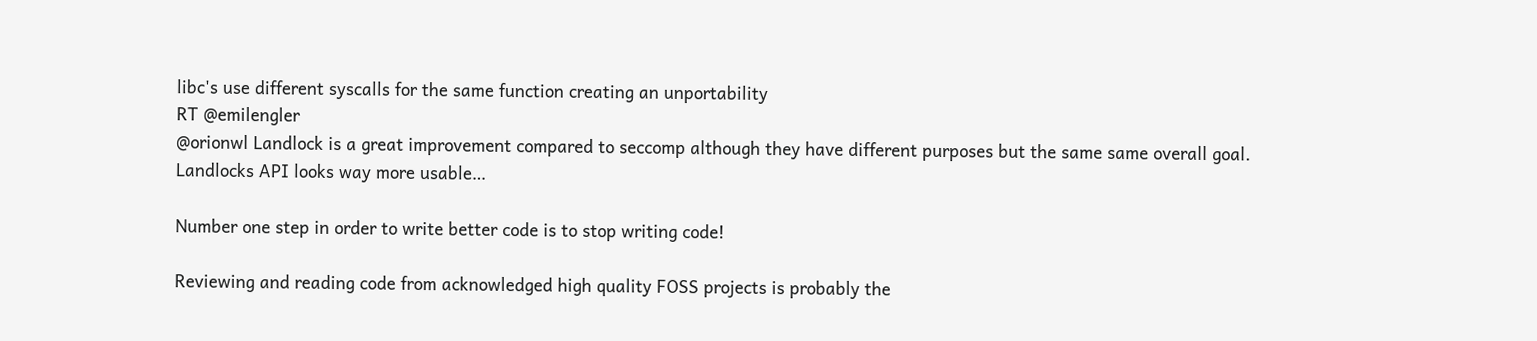libc's use different syscalls for the same function creating an unportability
RT @emilengler
@orionwl Landlock is a great improvement compared to seccomp although they have different purposes but the same same overall goal.
Landlocks API looks way more usable…

Number one step in order to write better code is to stop writing code!

Reviewing and reading code from acknowledged high quality FOSS projects is probably the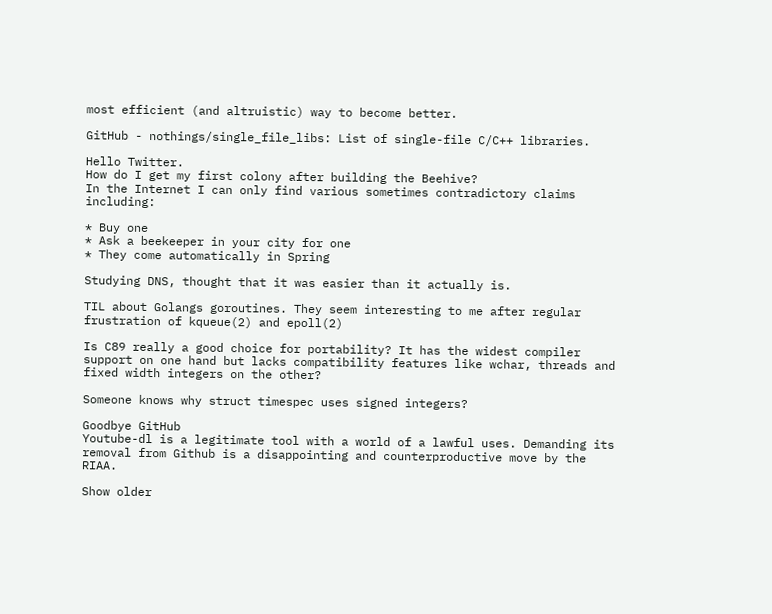most efficient (and altruistic) way to become better.

GitHub - nothings/single_file_libs: List of single-file C/C++ libraries.

Hello Twitter.
How do I get my first colony after building the Beehive?
In the Internet I can only find various sometimes contradictory claims including:

* Buy one
* Ask a beekeeper in your city for one
* They come automatically in Spring

Studying DNS, thought that it was easier than it actually is.

TIL about Golangs goroutines. They seem interesting to me after regular frustration of kqueue(2) and epoll(2)

Is C89 really a good choice for portability? It has the widest compiler support on one hand but lacks compatibility features like wchar, threads and fixed width integers on the other?

Someone knows why struct timespec uses signed integers?

Goodbye GitHub
Youtube-dl is a legitimate tool with a world of a lawful uses. Demanding its removal from Github is a disappointing and counterproductive move by the RIAA.

Show older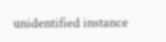unidentified instance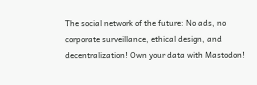The social network of the future: No ads, no corporate surveillance, ethical design, and decentralization! Own your data with Mastodon!